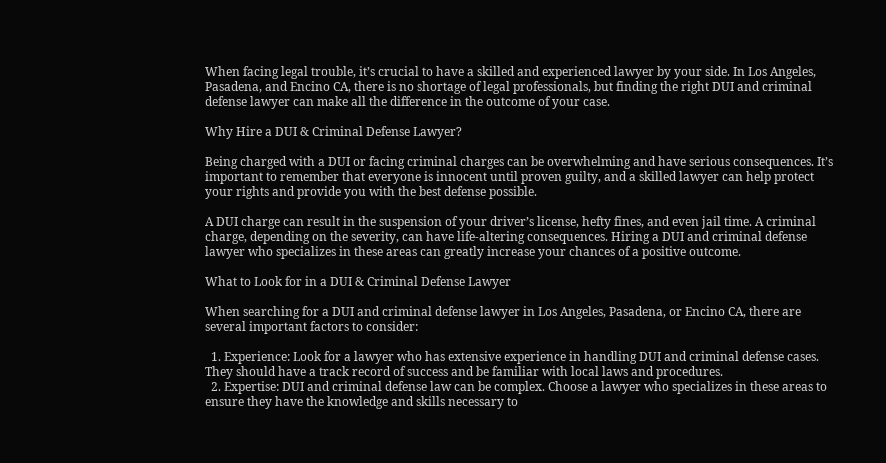When facing legal trouble, it’s crucial to have a skilled and experienced lawyer by your side. In Los Angeles, Pasadena, and Encino CA, there is no shortage of legal professionals, but finding the right DUI and criminal defense lawyer can make all the difference in the outcome of your case.

Why Hire a DUI & Criminal Defense Lawyer?

Being charged with a DUI or facing criminal charges can be overwhelming and have serious consequences. It’s important to remember that everyone is innocent until proven guilty, and a skilled lawyer can help protect your rights and provide you with the best defense possible.

A DUI charge can result in the suspension of your driver’s license, hefty fines, and even jail time. A criminal charge, depending on the severity, can have life-altering consequences. Hiring a DUI and criminal defense lawyer who specializes in these areas can greatly increase your chances of a positive outcome.

What to Look for in a DUI & Criminal Defense Lawyer

When searching for a DUI and criminal defense lawyer in Los Angeles, Pasadena, or Encino CA, there are several important factors to consider:

  1. Experience: Look for a lawyer who has extensive experience in handling DUI and criminal defense cases. They should have a track record of success and be familiar with local laws and procedures.
  2. Expertise: DUI and criminal defense law can be complex. Choose a lawyer who specializes in these areas to ensure they have the knowledge and skills necessary to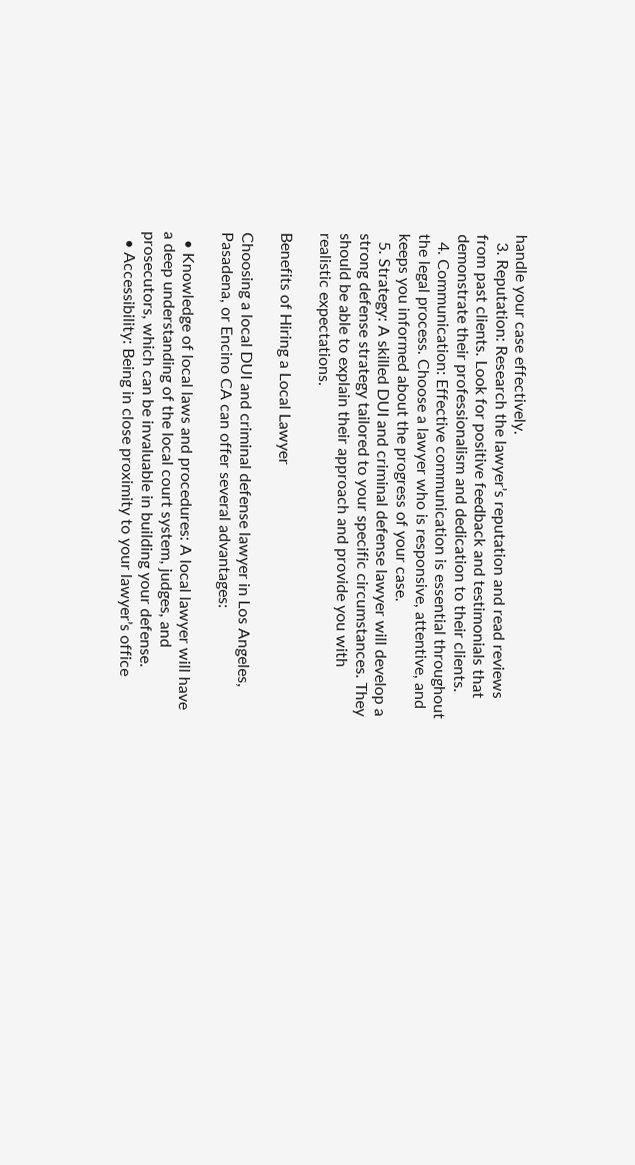handle your case effectively.
  3. Reputation: Research the lawyer’s reputation and read reviews from past clients. Look for positive feedback and testimonials that demonstrate their professionalism and dedication to their clients.
  4. Communication: Effective communication is essential throughout the legal process. Choose a lawyer who is responsive, attentive, and keeps you informed about the progress of your case.
  5. Strategy: A skilled DUI and criminal defense lawyer will develop a strong defense strategy tailored to your specific circumstances. They should be able to explain their approach and provide you with realistic expectations.

Benefits of Hiring a Local Lawyer

Choosing a local DUI and criminal defense lawyer in Los Angeles, Pasadena, or Encino CA can offer several advantages:

  • Knowledge of local laws and procedures: A local lawyer will have a deep understanding of the local court system, judges, and prosecutors, which can be invaluable in building your defense.
  • Accessibility: Being in close proximity to your lawyer’s office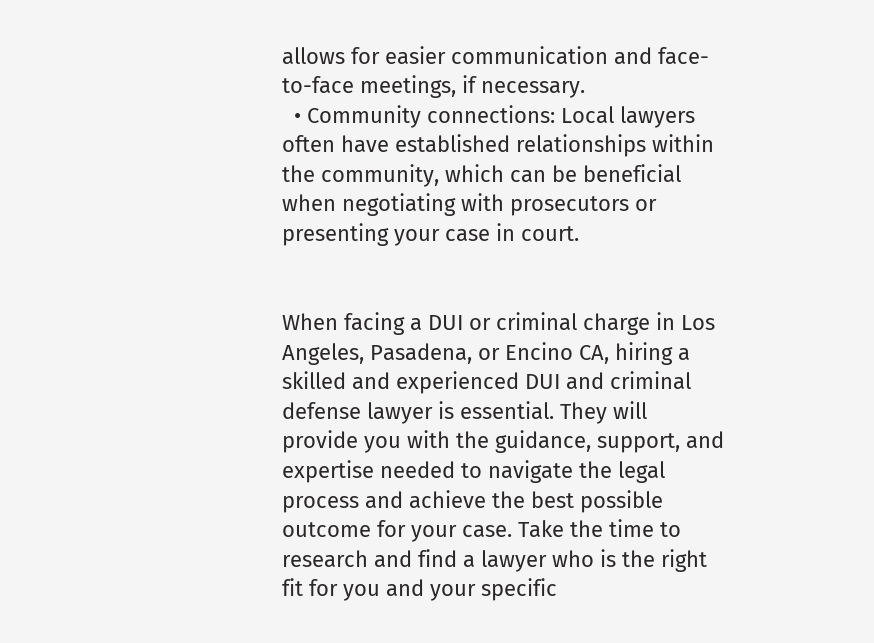allows for easier communication and face-to-face meetings, if necessary.
  • Community connections: Local lawyers often have established relationships within the community, which can be beneficial when negotiating with prosecutors or presenting your case in court.


When facing a DUI or criminal charge in Los Angeles, Pasadena, or Encino CA, hiring a skilled and experienced DUI and criminal defense lawyer is essential. They will provide you with the guidance, support, and expertise needed to navigate the legal process and achieve the best possible outcome for your case. Take the time to research and find a lawyer who is the right fit for you and your specific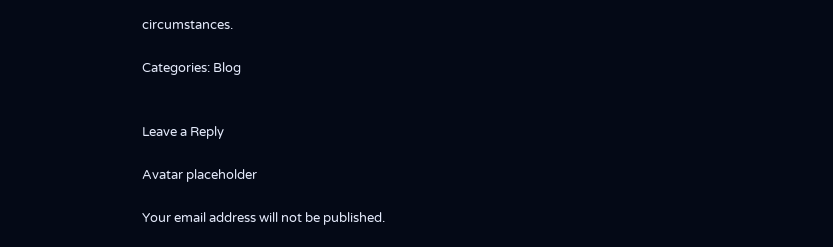circumstances.

Categories: Blog


Leave a Reply

Avatar placeholder

Your email address will not be published.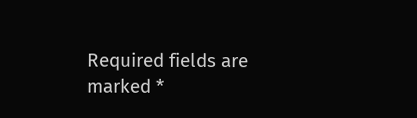Required fields are marked *